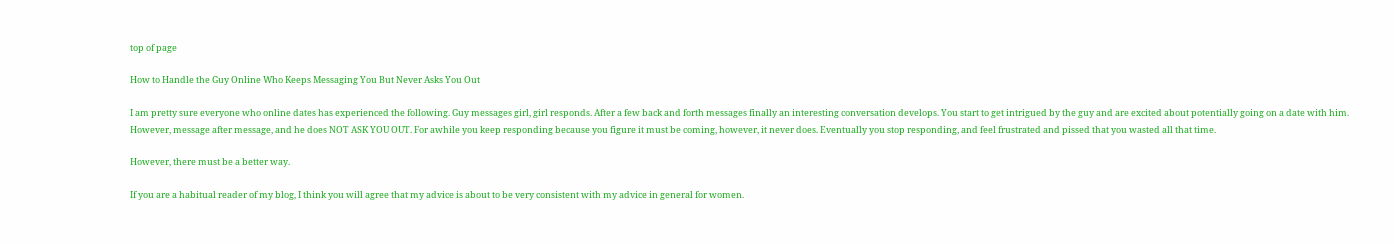top of page

How to Handle the Guy Online Who Keeps Messaging You But Never Asks You Out

I am pretty sure everyone who online dates has experienced the following. Guy messages girl, girl responds. After a few back and forth messages finally an interesting conversation develops. You start to get intrigued by the guy and are excited about potentially going on a date with him. However, message after message, and he does NOT ASK YOU OUT. For awhile you keep responding because you figure it must be coming, however, it never does. Eventually you stop responding, and feel frustrated and pissed that you wasted all that time.

However, there must be a better way.

If you are a habitual reader of my blog, I think you will agree that my advice is about to be very consistent with my advice in general for women.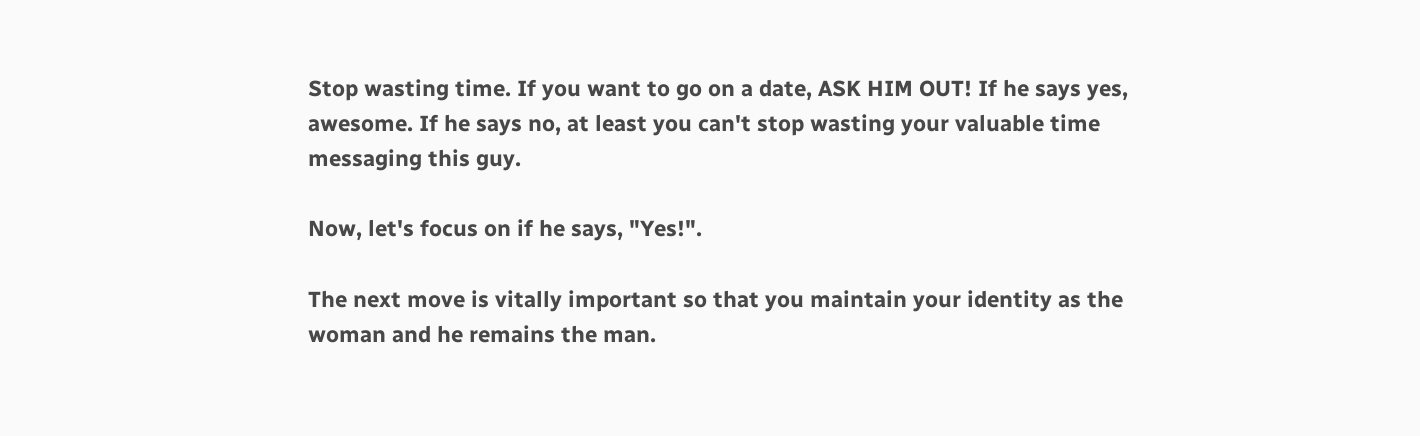Stop wasting time. If you want to go on a date, ASK HIM OUT! If he says yes, awesome. If he says no, at least you can't stop wasting your valuable time messaging this guy.

Now, let's focus on if he says, "Yes!".

The next move is vitally important so that you maintain your identity as the woman and he remains the man.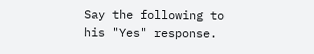Say the following to his "Yes" response.